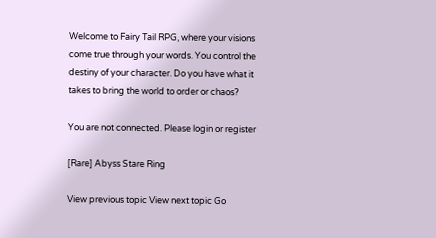Welcome to Fairy Tail RPG, where your visions come true through your words. You control the destiny of your character. Do you have what it takes to bring the world to order or chaos?

You are not connected. Please login or register

[Rare] Abyss Stare Ring

View previous topic View next topic Go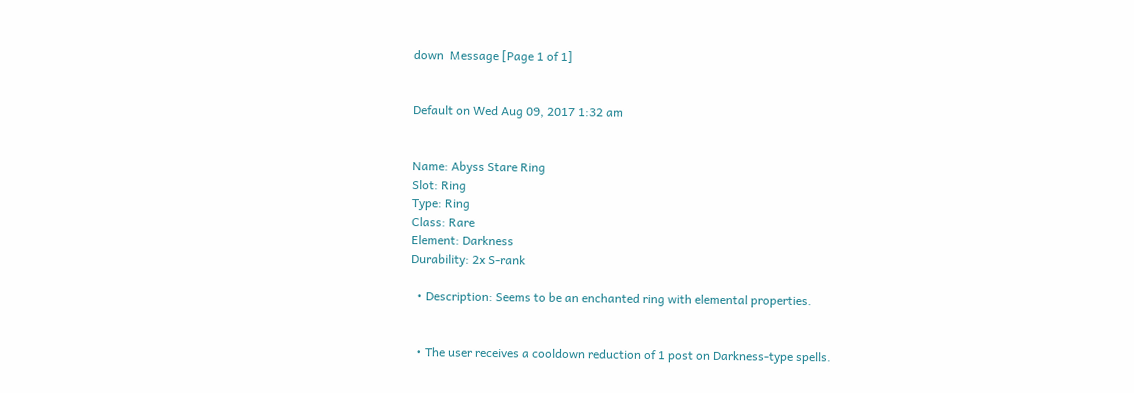down  Message [Page 1 of 1]


Default on Wed Aug 09, 2017 1:32 am


Name: Abyss Stare Ring
Slot: Ring
Type: Ring
Class: Rare
Element: Darkness
Durability: 2x S-rank

  • Description: Seems to be an enchanted ring with elemental properties.


  • The user receives a cooldown reduction of 1 post on Darkness-type spells.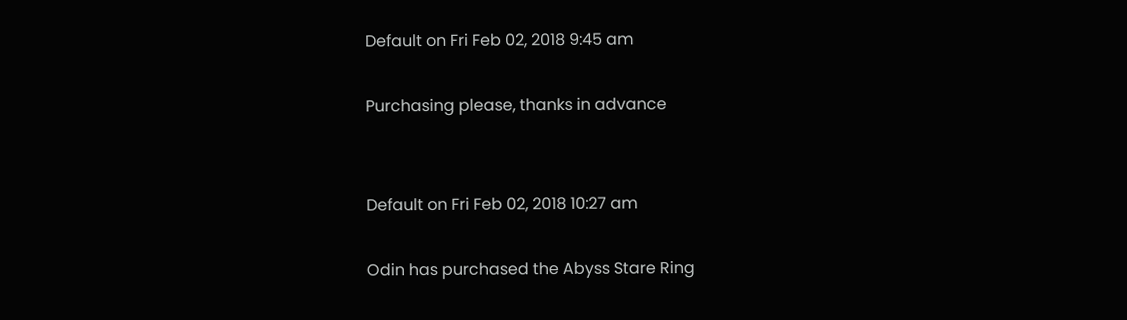Default on Fri Feb 02, 2018 9:45 am

Purchasing please, thanks in advance


Default on Fri Feb 02, 2018 10:27 am

Odin has purchased the Abyss Stare Ring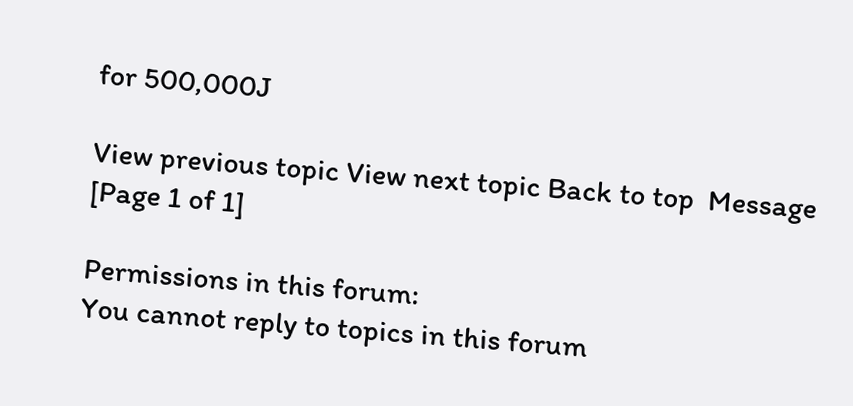for 500,000J

View previous topic View next topic Back to top  Message [Page 1 of 1]

Permissions in this forum:
You cannot reply to topics in this forum